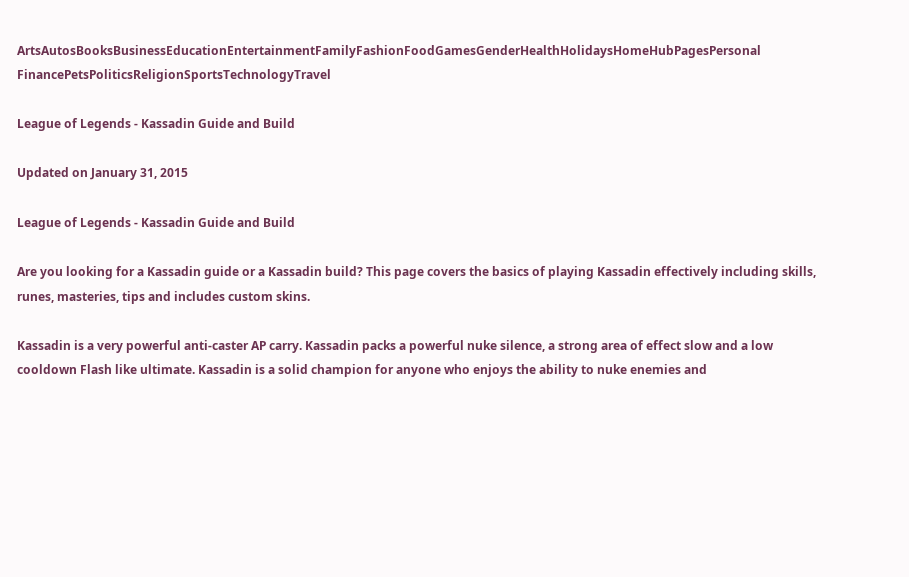ArtsAutosBooksBusinessEducationEntertainmentFamilyFashionFoodGamesGenderHealthHolidaysHomeHubPagesPersonal FinancePetsPoliticsReligionSportsTechnologyTravel

League of Legends - Kassadin Guide and Build

Updated on January 31, 2015

League of Legends - Kassadin Guide and Build

Are you looking for a Kassadin guide or a Kassadin build? This page covers the basics of playing Kassadin effectively including skills, runes, masteries, tips and includes custom skins.

Kassadin is a very powerful anti-caster AP carry. Kassadin packs a powerful nuke silence, a strong area of effect slow and a low cooldown Flash like ultimate. Kassadin is a solid champion for anyone who enjoys the ability to nuke enemies and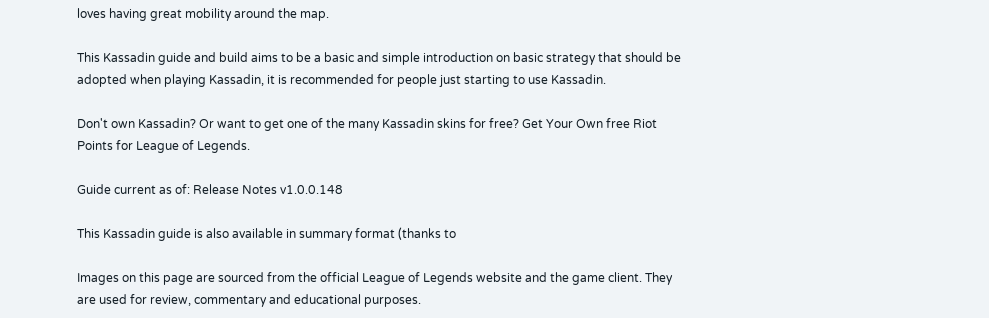loves having great mobility around the map.

This Kassadin guide and build aims to be a basic and simple introduction on basic strategy that should be adopted when playing Kassadin, it is recommended for people just starting to use Kassadin.

Don't own Kassadin? Or want to get one of the many Kassadin skins for free? Get Your Own free Riot Points for League of Legends.

Guide current as of: Release Notes v1.0.0.148

This Kassadin guide is also available in summary format (thanks to

Images on this page are sourced from the official League of Legends website and the game client. They are used for review, commentary and educational purposes.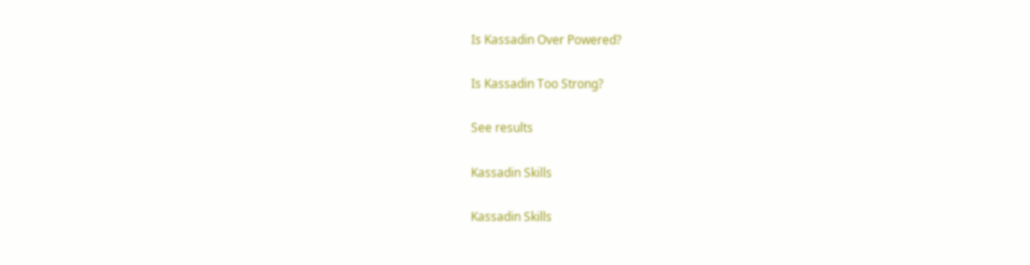Is Kassadin Over Powered?

Is Kassadin Too Strong?

See results

Kassadin Skills

Kassadin Skills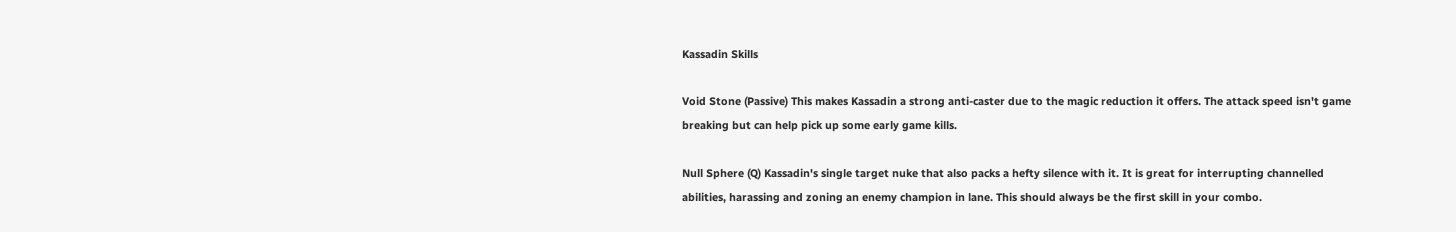Kassadin Skills

Void Stone (Passive) This makes Kassadin a strong anti-caster due to the magic reduction it offers. The attack speed isn't game breaking but can help pick up some early game kills.

Null Sphere (Q) Kassadin's single target nuke that also packs a hefty silence with it. It is great for interrupting channelled abilities, harassing and zoning an enemy champion in lane. This should always be the first skill in your combo.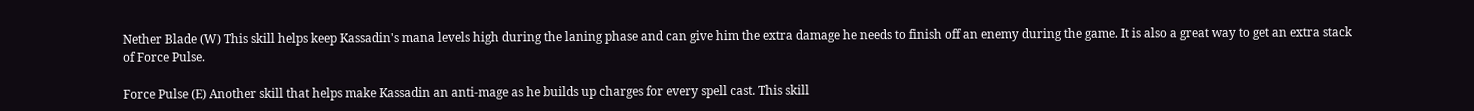Nether Blade (W) This skill helps keep Kassadin's mana levels high during the laning phase and can give him the extra damage he needs to finish off an enemy during the game. It is also a great way to get an extra stack of Force Pulse.

Force Pulse (E) Another skill that helps make Kassadin an anti-mage as he builds up charges for every spell cast. This skill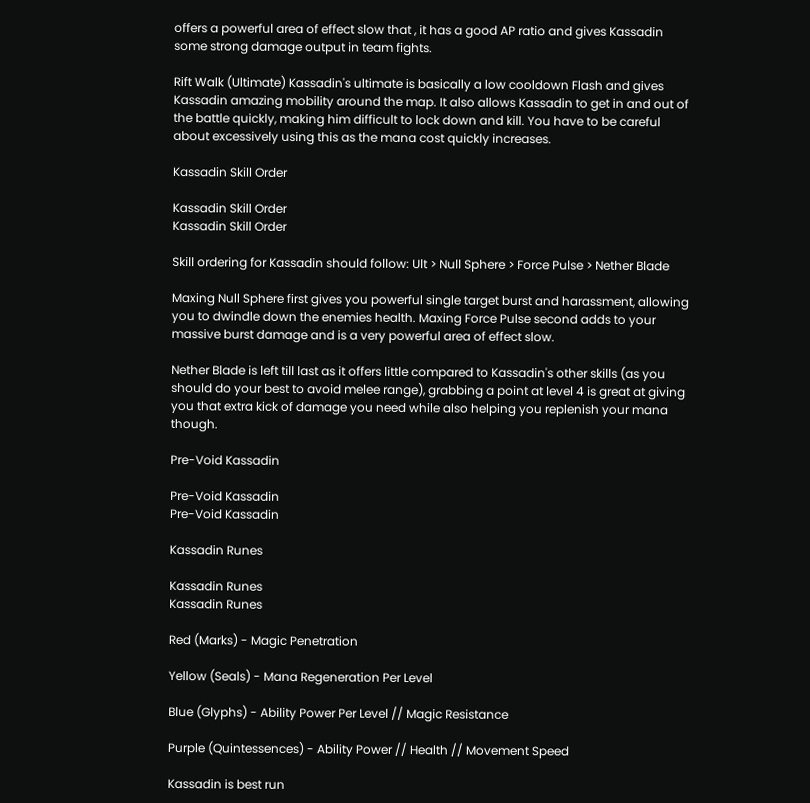offers a powerful area of effect slow that , it has a good AP ratio and gives Kassadin some strong damage output in team fights.

Rift Walk (Ultimate) Kassadin's ultimate is basically a low cooldown Flash and gives Kassadin amazing mobility around the map. It also allows Kassadin to get in and out of the battle quickly, making him difficult to lock down and kill. You have to be careful about excessively using this as the mana cost quickly increases.

Kassadin Skill Order

Kassadin Skill Order
Kassadin Skill Order

Skill ordering for Kassadin should follow: Ult > Null Sphere > Force Pulse > Nether Blade

Maxing Null Sphere first gives you powerful single target burst and harassment, allowing you to dwindle down the enemies health. Maxing Force Pulse second adds to your massive burst damage and is a very powerful area of effect slow.

Nether Blade is left till last as it offers little compared to Kassadin's other skills (as you should do your best to avoid melee range), grabbing a point at level 4 is great at giving you that extra kick of damage you need while also helping you replenish your mana though.

Pre-Void Kassadin

Pre-Void Kassadin
Pre-Void Kassadin

Kassadin Runes

Kassadin Runes
Kassadin Runes

Red (Marks) - Magic Penetration

Yellow (Seals) - Mana Regeneration Per Level

Blue (Glyphs) - Ability Power Per Level // Magic Resistance

Purple (Quintessences) - Ability Power // Health // Movement Speed

Kassadin is best run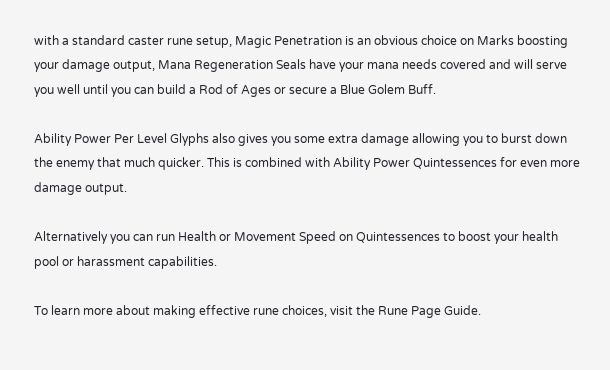with a standard caster rune setup, Magic Penetration is an obvious choice on Marks boosting your damage output, Mana Regeneration Seals have your mana needs covered and will serve you well until you can build a Rod of Ages or secure a Blue Golem Buff.

Ability Power Per Level Glyphs also gives you some extra damage allowing you to burst down the enemy that much quicker. This is combined with Ability Power Quintessences for even more damage output.

Alternatively you can run Health or Movement Speed on Quintessences to boost your health pool or harassment capabilities.

To learn more about making effective rune choices, visit the Rune Page Guide.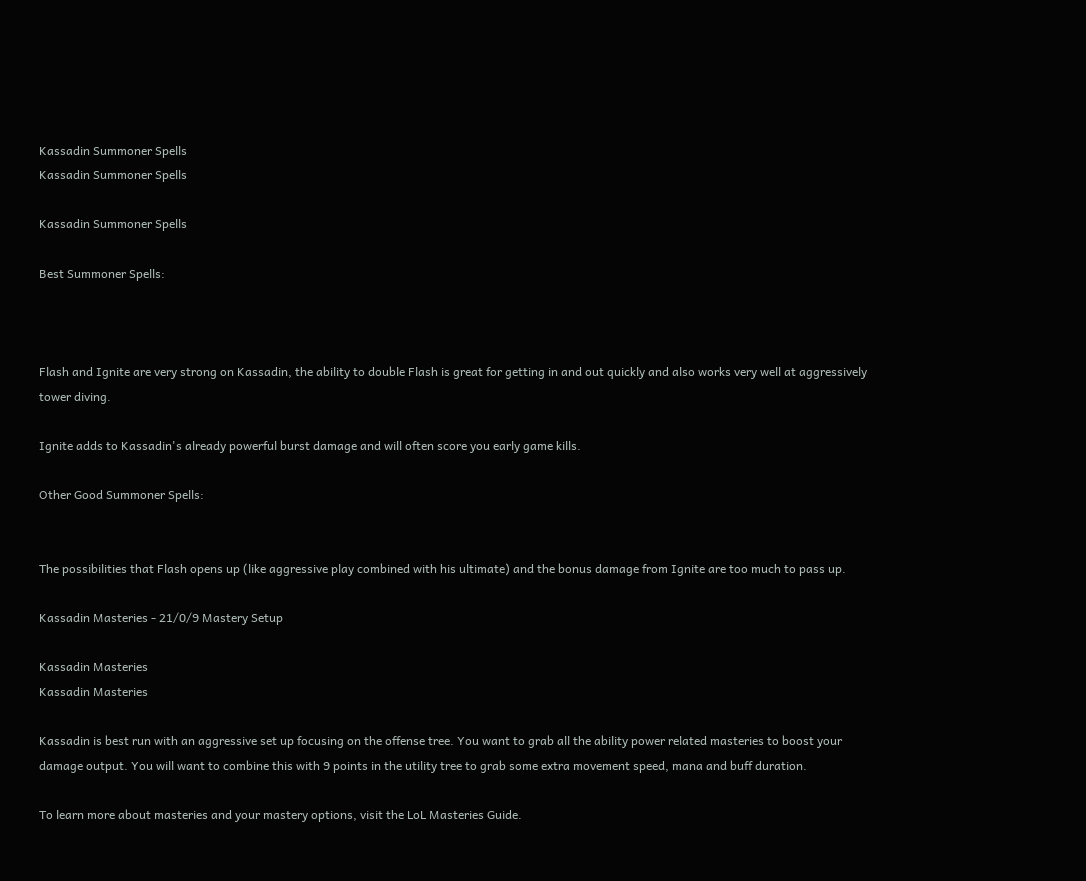Kassadin Summoner Spells
Kassadin Summoner Spells

Kassadin Summoner Spells

Best Summoner Spells:



Flash and Ignite are very strong on Kassadin, the ability to double Flash is great for getting in and out quickly and also works very well at aggressively tower diving.

Ignite adds to Kassadin's already powerful burst damage and will often score you early game kills.

Other Good Summoner Spells:


The possibilities that Flash opens up (like aggressive play combined with his ultimate) and the bonus damage from Ignite are too much to pass up.

Kassadin Masteries - 21/0/9 Mastery Setup

Kassadin Masteries
Kassadin Masteries

Kassadin is best run with an aggressive set up focusing on the offense tree. You want to grab all the ability power related masteries to boost your damage output. You will want to combine this with 9 points in the utility tree to grab some extra movement speed, mana and buff duration.

To learn more about masteries and your mastery options, visit the LoL Masteries Guide.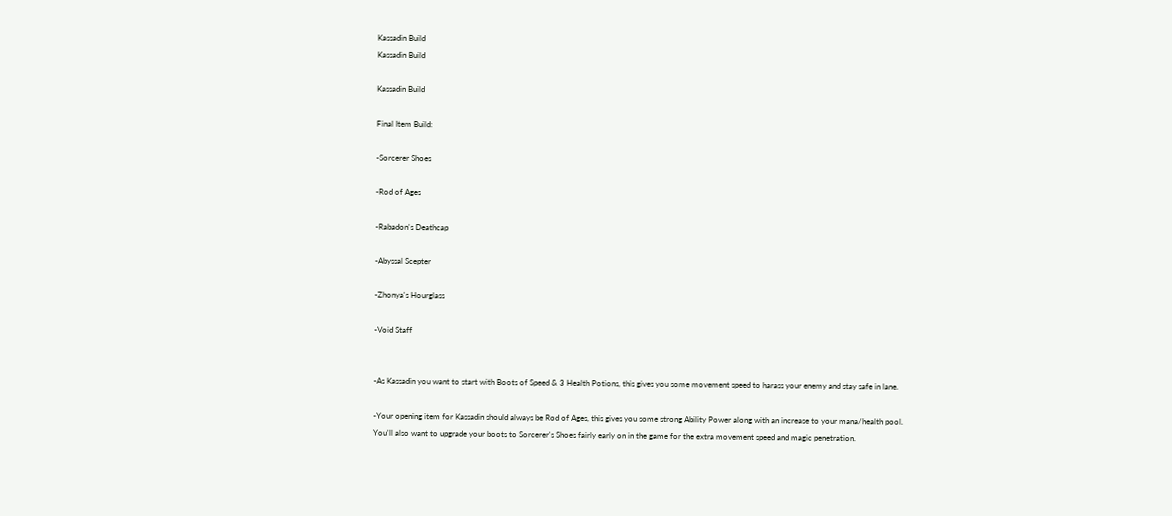Kassadin Build
Kassadin Build

Kassadin Build

Final Item Build:

-Sorcerer Shoes

-Rod of Ages

-Rabadon's Deathcap

-Abyssal Scepter

-Zhonya's Hourglass

-Void Staff


-As Kassadin you want to start with Boots of Speed & 3 Health Potions, this gives you some movement speed to harass your enemy and stay safe in lane.

-Your opening item for Kassadin should always be Rod of Ages, this gives you some strong Ability Power along with an increase to your mana/health pool. You'll also want to upgrade your boots to Sorcerer's Shoes fairly early on in the game for the extra movement speed and magic penetration.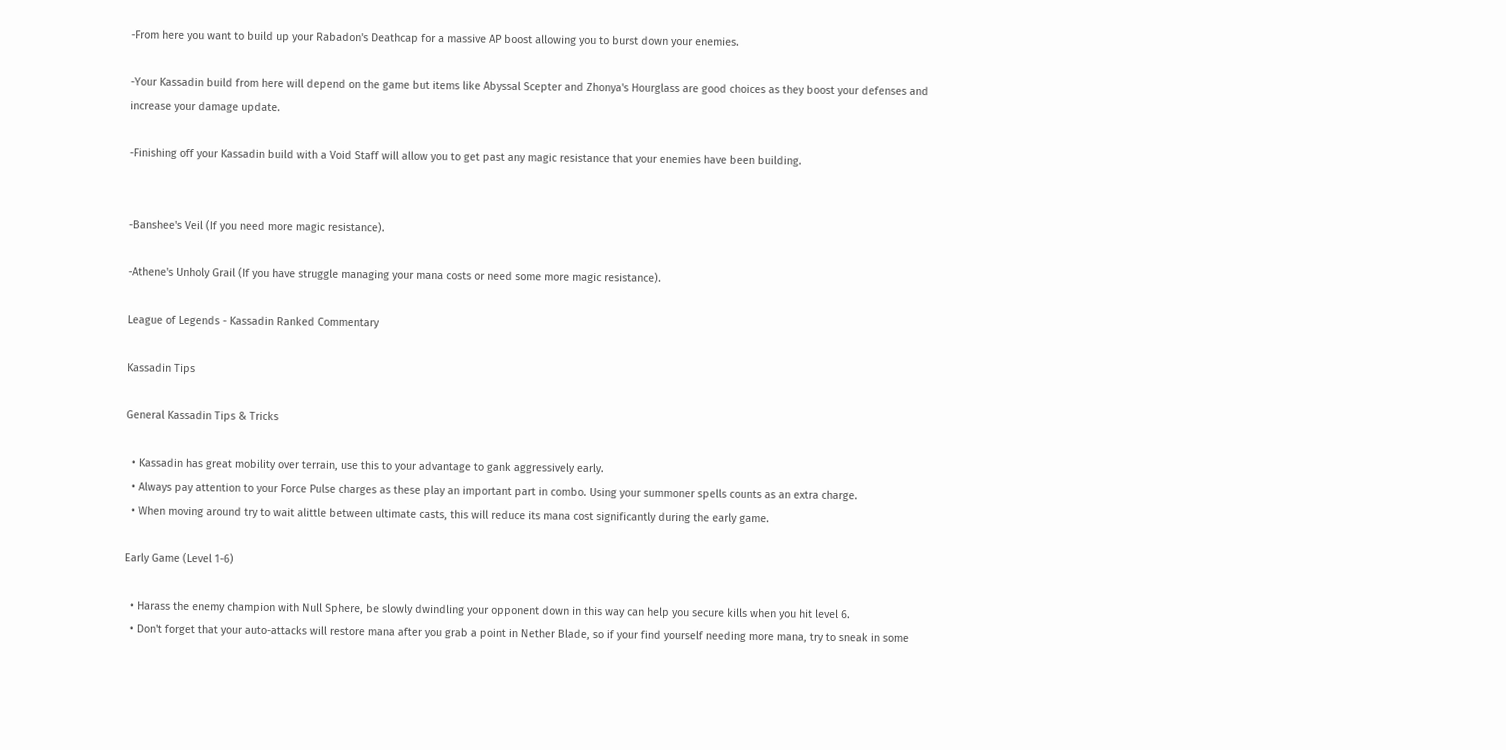-From here you want to build up your Rabadon's Deathcap for a massive AP boost allowing you to burst down your enemies.

-Your Kassadin build from here will depend on the game but items like Abyssal Scepter and Zhonya's Hourglass are good choices as they boost your defenses and increase your damage update.

-Finishing off your Kassadin build with a Void Staff will allow you to get past any magic resistance that your enemies have been building.


-Banshee's Veil (If you need more magic resistance).

-Athene's Unholy Grail (If you have struggle managing your mana costs or need some more magic resistance).

League of Legends - Kassadin Ranked Commentary

Kassadin Tips

General Kassadin Tips & Tricks

  • Kassadin has great mobility over terrain, use this to your advantage to gank aggressively early.
  • Always pay attention to your Force Pulse charges as these play an important part in combo. Using your summoner spells counts as an extra charge.
  • When moving around try to wait alittle between ultimate casts, this will reduce its mana cost significantly during the early game.

Early Game (Level 1-6)

  • Harass the enemy champion with Null Sphere, be slowly dwindling your opponent down in this way can help you secure kills when you hit level 6.
  • Don't forget that your auto-attacks will restore mana after you grab a point in Nether Blade, so if your find yourself needing more mana, try to sneak in some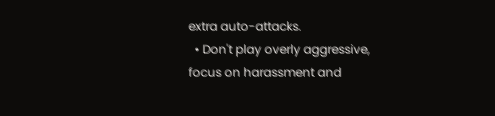extra auto-attacks.
  • Don't play overly aggressive, focus on harassment and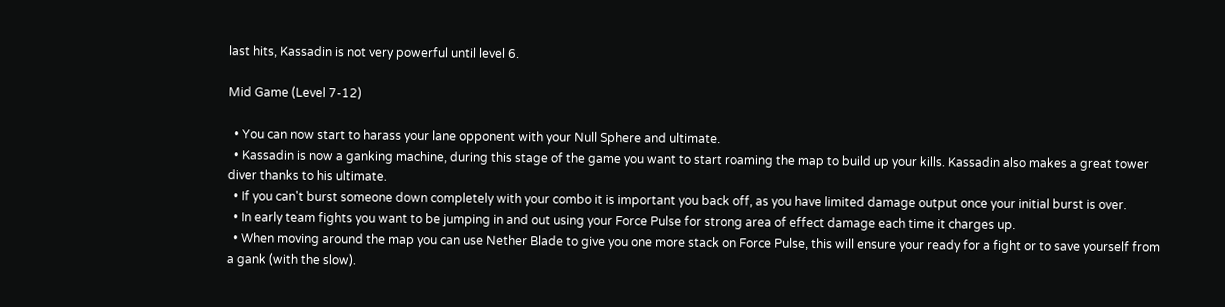last hits, Kassadin is not very powerful until level 6.

Mid Game (Level 7-12)

  • You can now start to harass your lane opponent with your Null Sphere and ultimate.
  • Kassadin is now a ganking machine, during this stage of the game you want to start roaming the map to build up your kills. Kassadin also makes a great tower diver thanks to his ultimate.
  • If you can't burst someone down completely with your combo it is important you back off, as you have limited damage output once your initial burst is over.
  • In early team fights you want to be jumping in and out using your Force Pulse for strong area of effect damage each time it charges up.
  • When moving around the map you can use Nether Blade to give you one more stack on Force Pulse, this will ensure your ready for a fight or to save yourself from a gank (with the slow).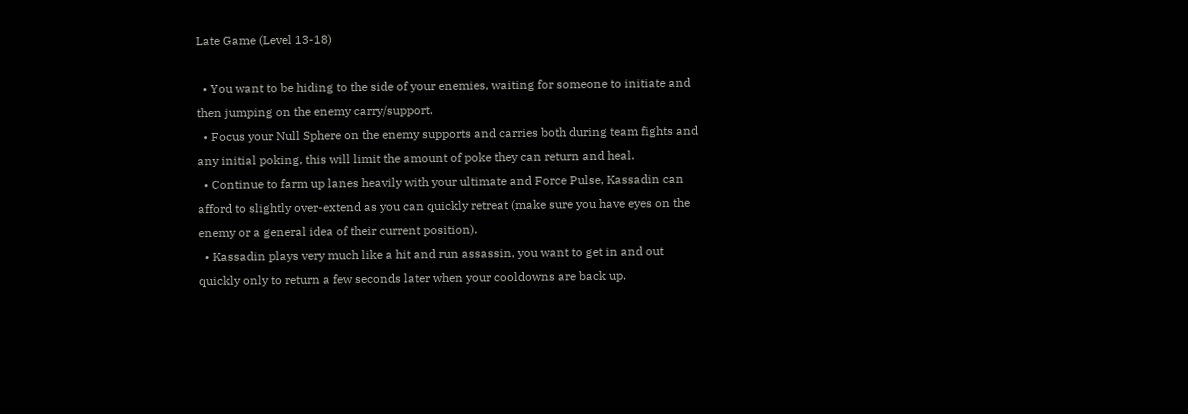Late Game (Level 13-18)

  • You want to be hiding to the side of your enemies, waiting for someone to initiate and then jumping on the enemy carry/support.
  • Focus your Null Sphere on the enemy supports and carries both during team fights and any initial poking, this will limit the amount of poke they can return and heal.
  • Continue to farm up lanes heavily with your ultimate and Force Pulse, Kassadin can afford to slightly over-extend as you can quickly retreat (make sure you have eyes on the enemy or a general idea of their current position).
  • Kassadin plays very much like a hit and run assassin, you want to get in and out quickly only to return a few seconds later when your cooldowns are back up.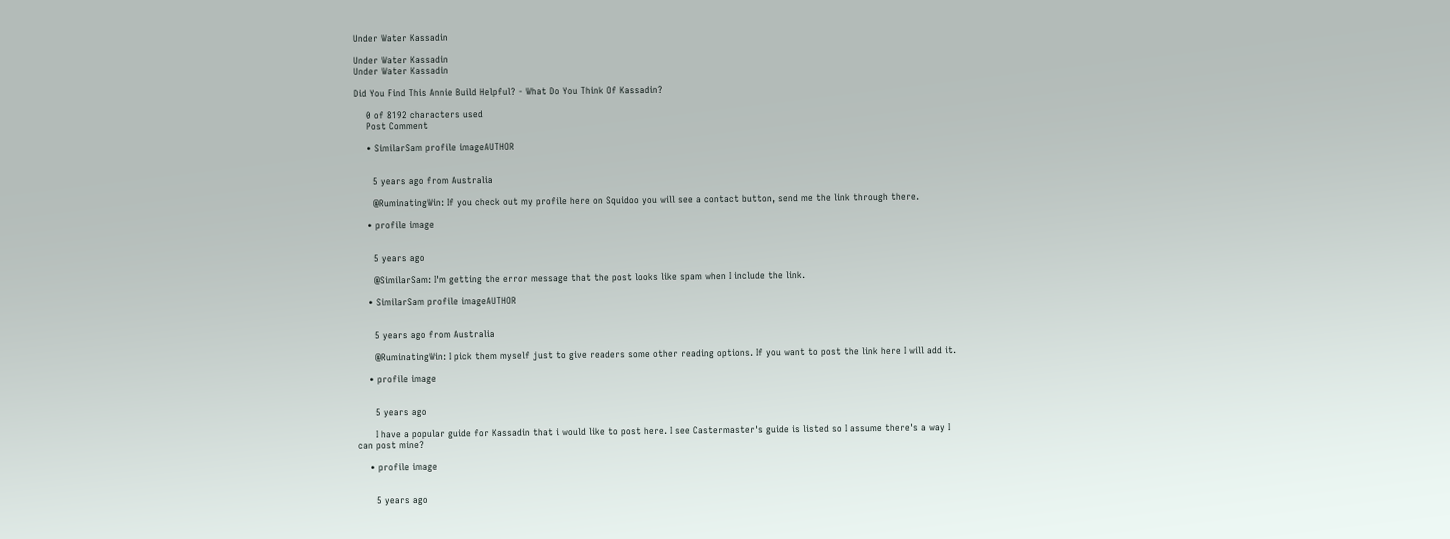Under Water Kassadin

Under Water Kassadin
Under Water Kassadin

Did You Find This Annie Build Helpful? - What Do You Think Of Kassadin?

    0 of 8192 characters used
    Post Comment

    • SimilarSam profile imageAUTHOR


      5 years ago from Australia

      @RuminatingWin: If you check out my profile here on Squidoo you will see a contact button, send me the link through there.

    • profile image


      5 years ago

      @SimilarSam: I'm getting the error message that the post looks like spam when I include the link.

    • SimilarSam profile imageAUTHOR


      5 years ago from Australia

      @RuminatingWin: I pick them myself just to give readers some other reading options. If you want to post the link here I will add it.

    • profile image


      5 years ago

      I have a popular guide for Kassadin that i would like to post here. I see Castermaster's guide is listed so I assume there's a way I can post mine?

    • profile image


      5 years ago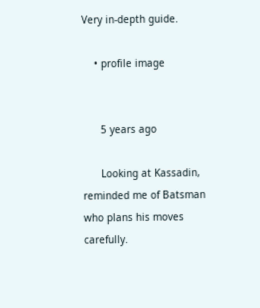Very in-depth guide.

    • profile image


      5 years ago

      Looking at Kassadin, reminded me of Batsman who plans his moves carefully.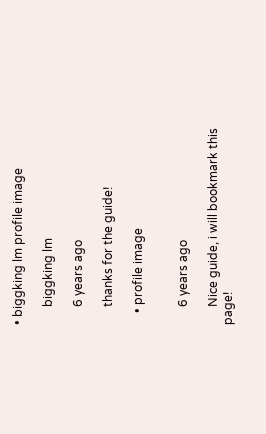• biggking lm profile image

      biggking lm

      6 years ago

      thanks for the guide!

    • profile image


      6 years ago

      Nice guide, i will bookmark this page!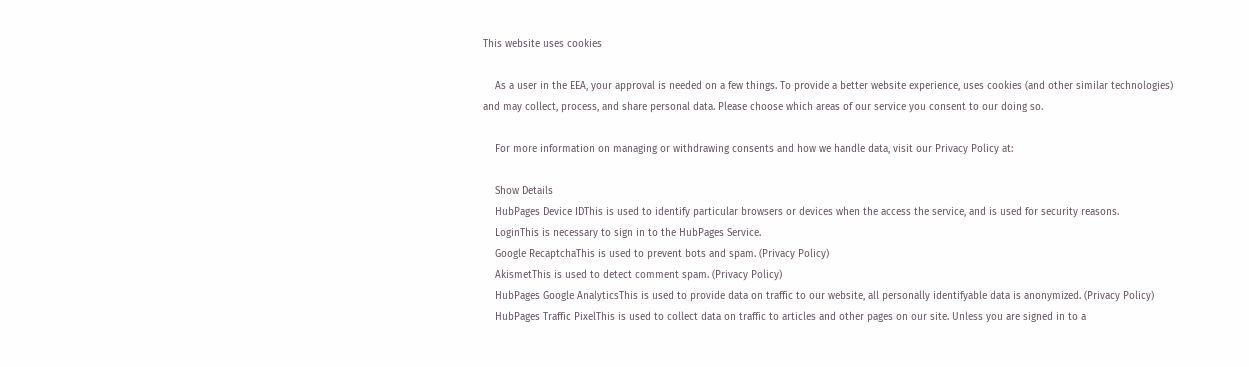This website uses cookies

    As a user in the EEA, your approval is needed on a few things. To provide a better website experience, uses cookies (and other similar technologies) and may collect, process, and share personal data. Please choose which areas of our service you consent to our doing so.

    For more information on managing or withdrawing consents and how we handle data, visit our Privacy Policy at:

    Show Details
    HubPages Device IDThis is used to identify particular browsers or devices when the access the service, and is used for security reasons.
    LoginThis is necessary to sign in to the HubPages Service.
    Google RecaptchaThis is used to prevent bots and spam. (Privacy Policy)
    AkismetThis is used to detect comment spam. (Privacy Policy)
    HubPages Google AnalyticsThis is used to provide data on traffic to our website, all personally identifyable data is anonymized. (Privacy Policy)
    HubPages Traffic PixelThis is used to collect data on traffic to articles and other pages on our site. Unless you are signed in to a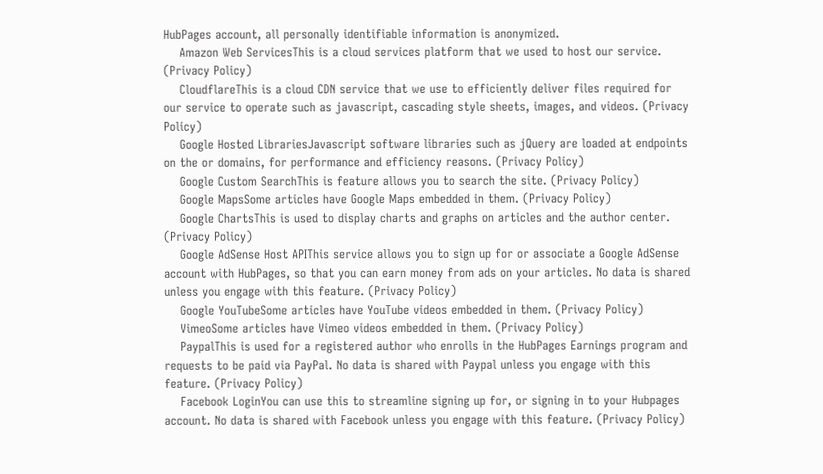HubPages account, all personally identifiable information is anonymized.
    Amazon Web ServicesThis is a cloud services platform that we used to host our service. (Privacy Policy)
    CloudflareThis is a cloud CDN service that we use to efficiently deliver files required for our service to operate such as javascript, cascading style sheets, images, and videos. (Privacy Policy)
    Google Hosted LibrariesJavascript software libraries such as jQuery are loaded at endpoints on the or domains, for performance and efficiency reasons. (Privacy Policy)
    Google Custom SearchThis is feature allows you to search the site. (Privacy Policy)
    Google MapsSome articles have Google Maps embedded in them. (Privacy Policy)
    Google ChartsThis is used to display charts and graphs on articles and the author center. (Privacy Policy)
    Google AdSense Host APIThis service allows you to sign up for or associate a Google AdSense account with HubPages, so that you can earn money from ads on your articles. No data is shared unless you engage with this feature. (Privacy Policy)
    Google YouTubeSome articles have YouTube videos embedded in them. (Privacy Policy)
    VimeoSome articles have Vimeo videos embedded in them. (Privacy Policy)
    PaypalThis is used for a registered author who enrolls in the HubPages Earnings program and requests to be paid via PayPal. No data is shared with Paypal unless you engage with this feature. (Privacy Policy)
    Facebook LoginYou can use this to streamline signing up for, or signing in to your Hubpages account. No data is shared with Facebook unless you engage with this feature. (Privacy Policy)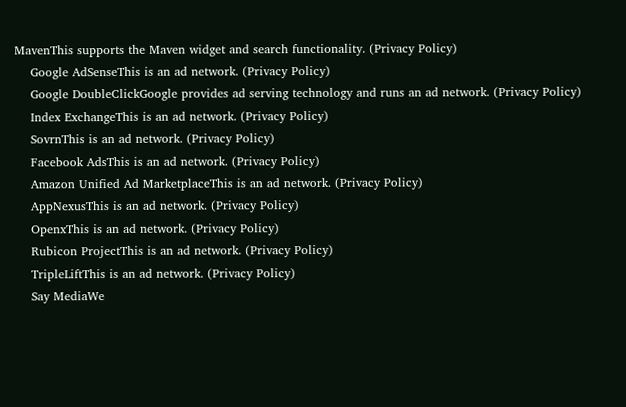MavenThis supports the Maven widget and search functionality. (Privacy Policy)
    Google AdSenseThis is an ad network. (Privacy Policy)
    Google DoubleClickGoogle provides ad serving technology and runs an ad network. (Privacy Policy)
    Index ExchangeThis is an ad network. (Privacy Policy)
    SovrnThis is an ad network. (Privacy Policy)
    Facebook AdsThis is an ad network. (Privacy Policy)
    Amazon Unified Ad MarketplaceThis is an ad network. (Privacy Policy)
    AppNexusThis is an ad network. (Privacy Policy)
    OpenxThis is an ad network. (Privacy Policy)
    Rubicon ProjectThis is an ad network. (Privacy Policy)
    TripleLiftThis is an ad network. (Privacy Policy)
    Say MediaWe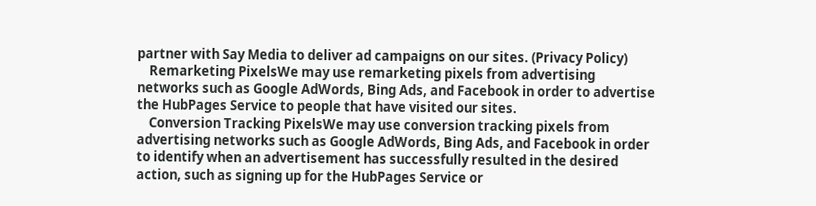partner with Say Media to deliver ad campaigns on our sites. (Privacy Policy)
    Remarketing PixelsWe may use remarketing pixels from advertising networks such as Google AdWords, Bing Ads, and Facebook in order to advertise the HubPages Service to people that have visited our sites.
    Conversion Tracking PixelsWe may use conversion tracking pixels from advertising networks such as Google AdWords, Bing Ads, and Facebook in order to identify when an advertisement has successfully resulted in the desired action, such as signing up for the HubPages Service or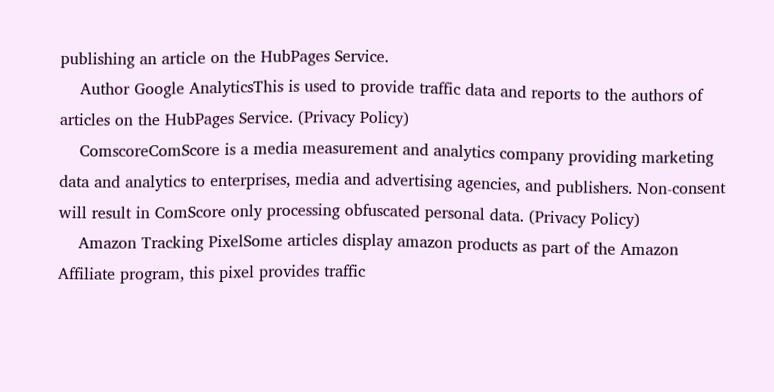publishing an article on the HubPages Service.
    Author Google AnalyticsThis is used to provide traffic data and reports to the authors of articles on the HubPages Service. (Privacy Policy)
    ComscoreComScore is a media measurement and analytics company providing marketing data and analytics to enterprises, media and advertising agencies, and publishers. Non-consent will result in ComScore only processing obfuscated personal data. (Privacy Policy)
    Amazon Tracking PixelSome articles display amazon products as part of the Amazon Affiliate program, this pixel provides traffic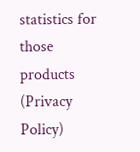statistics for those products (Privacy Policy)